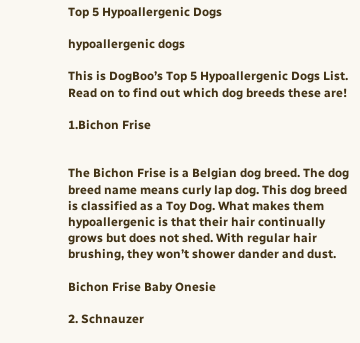Top 5 Hypoallergenic Dogs

hypoallergenic dogs

This is DogBoo’s Top 5 Hypoallergenic Dogs List. Read on to find out which dog breeds these are!

1.Bichon Frise


The Bichon Frise is a Belgian dog breed. The dog breed name means curly lap dog. This dog breed is classified as a Toy Dog. What makes them hypoallergenic is that their hair continually grows but does not shed. With regular hair brushing, they won’t shower dander and dust.

Bichon Frise Baby Onesie

2. Schnauzer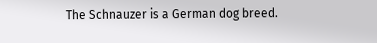The Schnauzer is a German dog breed.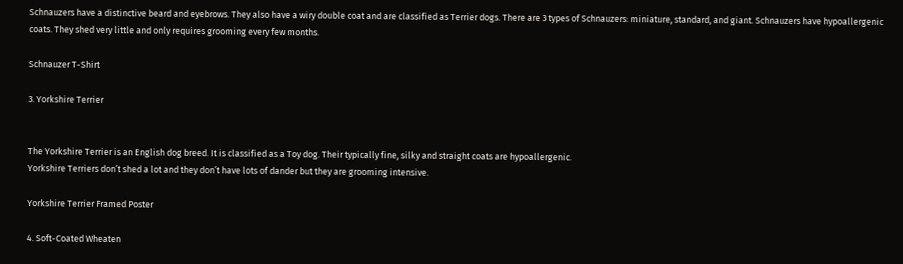Schnauzers have a distinctive beard and eyebrows. They also have a wiry double coat and are classified as Terrier dogs. There are 3 types of Schnauzers: miniature, standard, and giant. Schnauzers have hypoallergenic coats. They shed very little and only requires grooming every few months.

Schnauzer T-Shirt

3. Yorkshire Terrier


The Yorkshire Terrier is an English dog breed. It is classified as a Toy dog. Their typically fine, silky and straight coats are hypoallergenic.
Yorkshire Terriers don’t shed a lot and they don’t have lots of dander but they are grooming intensive.

Yorkshire Terrier Framed Poster

4. Soft-Coated Wheaten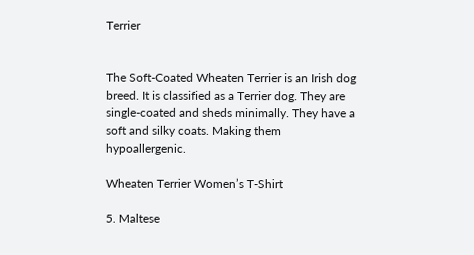Terrier


The Soft-Coated Wheaten Terrier is an Irish dog breed. It is classified as a Terrier dog. They are single-coated and sheds minimally. They have a soft and silky coats. Making them hypoallergenic.

Wheaten Terrier Women’s T-Shirt

5. Maltese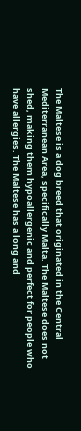The Maltese is a dog breed that originated in the Central Mediterranean Area, specifically Malta. The Maltese does not shed, making them hypoallergenic and perfect for people who have allergies. The Maltese has a long and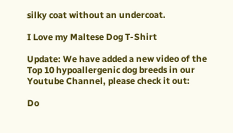silky coat without an undercoat.

I Love my Maltese Dog T-Shirt

Update: We have added a new video of the Top 10 hypoallergenic dog breeds in our Youtube Channel, please check it out:

Do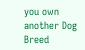you own another Dog Breed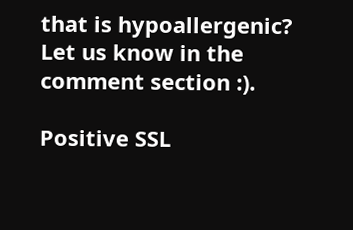that is hypoallergenic? Let us know in the comment section :).

Positive SSL